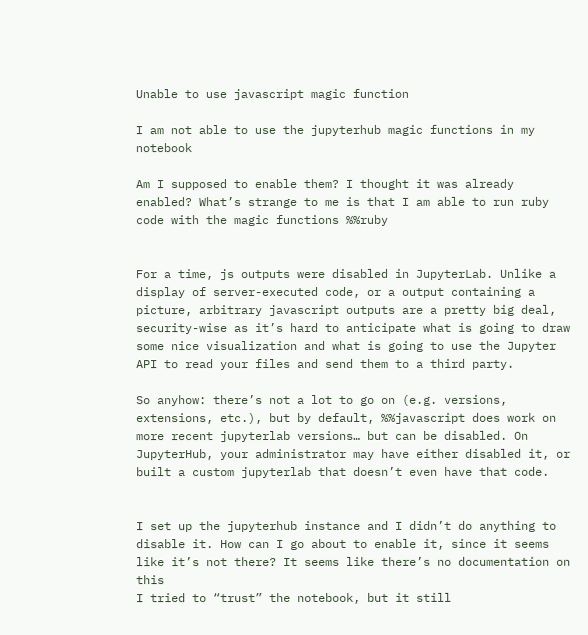Unable to use javascript magic function

I am not able to use the jupyterhub magic functions in my notebook

Am I supposed to enable them? I thought it was already enabled? What’s strange to me is that I am able to run ruby code with the magic functions %%ruby


For a time, js outputs were disabled in JupyterLab. Unlike a display of server-executed code, or a output containing a picture, arbitrary javascript outputs are a pretty big deal, security-wise as it’s hard to anticipate what is going to draw some nice visualization and what is going to use the Jupyter API to read your files and send them to a third party.

So anyhow: there’s not a lot to go on (e.g. versions, extensions, etc.), but by default, %%javascript does work on more recent jupyterlab versions… but can be disabled. On JupyterHub, your administrator may have either disabled it, or built a custom jupyterlab that doesn’t even have that code.


I set up the jupyterhub instance and I didn’t do anything to disable it. How can I go about to enable it, since it seems like it’s not there? It seems like there’s no documentation on this
I tried to “trust” the notebook, but it still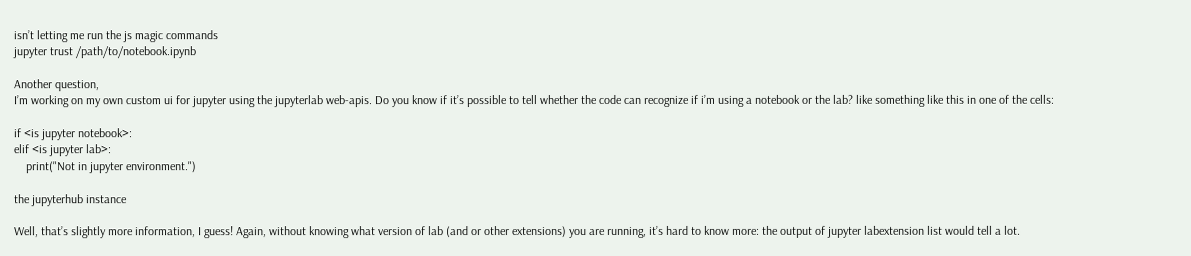isn’t letting me run the js magic commands
jupyter trust /path/to/notebook.ipynb

Another question,
I’m working on my own custom ui for jupyter using the jupyterlab web-apis. Do you know if it’s possible to tell whether the code can recognize if i’m using a notebook or the lab? like something like this in one of the cells:

if <is jupyter notebook>:
elif <is jupyter lab>:
    print("Not in jupyter environment.")

the jupyterhub instance

Well, that’s slightly more information, I guess! Again, without knowing what version of lab (and or other extensions) you are running, it’s hard to know more: the output of jupyter labextension list would tell a lot.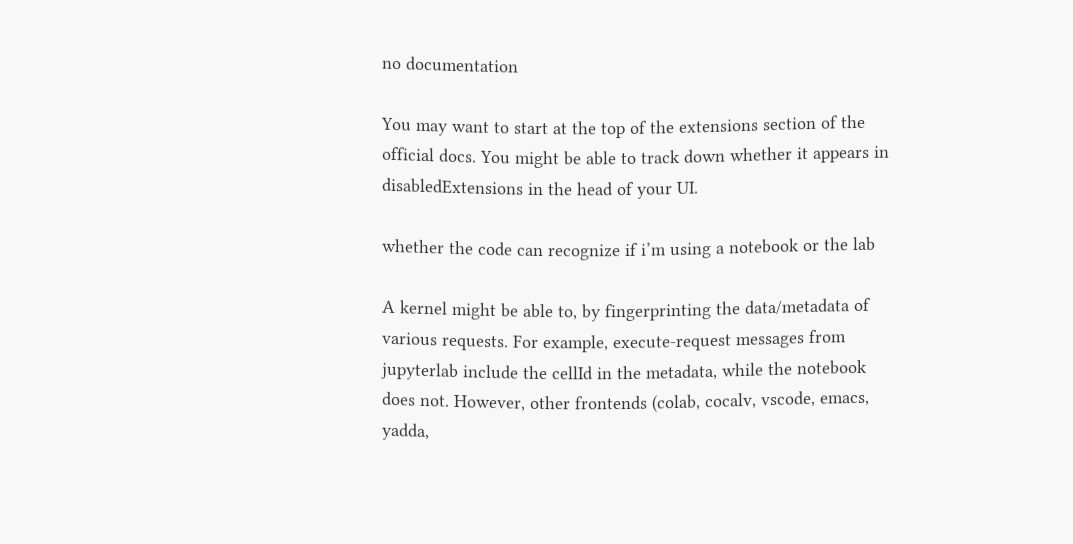no documentation

You may want to start at the top of the extensions section of the official docs. You might be able to track down whether it appears in disabledExtensions in the head of your UI.

whether the code can recognize if i’m using a notebook or the lab

A kernel might be able to, by fingerprinting the data/metadata of various requests. For example, execute-request messages from jupyterlab include the cellId in the metadata, while the notebook does not. However, other frontends (colab, cocalv, vscode, emacs, yadda,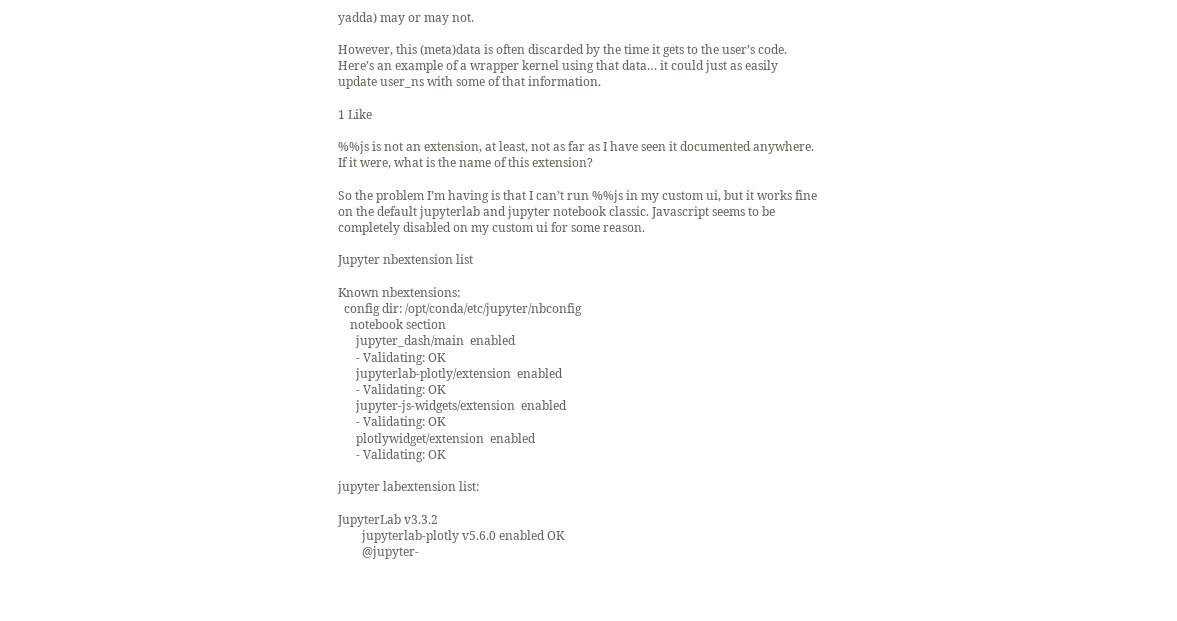yadda) may or may not.

However, this (meta)data is often discarded by the time it gets to the user’s code. Here’s an example of a wrapper kernel using that data… it could just as easily update user_ns with some of that information.

1 Like

%%js is not an extension, at least, not as far as I have seen it documented anywhere. If it were, what is the name of this extension?

So the problem I’m having is that I can’t run %%js in my custom ui, but it works fine on the default jupyterlab and jupyter notebook classic. Javascript seems to be completely disabled on my custom ui for some reason.

Jupyter nbextension list

Known nbextensions:
  config dir: /opt/conda/etc/jupyter/nbconfig
    notebook section
      jupyter_dash/main  enabled
      - Validating: OK
      jupyterlab-plotly/extension  enabled
      - Validating: OK
      jupyter-js-widgets/extension  enabled
      - Validating: OK
      plotlywidget/extension  enabled
      - Validating: OK

jupyter labextension list:

JupyterLab v3.3.2
        jupyterlab-plotly v5.6.0 enabled OK
        @jupyter-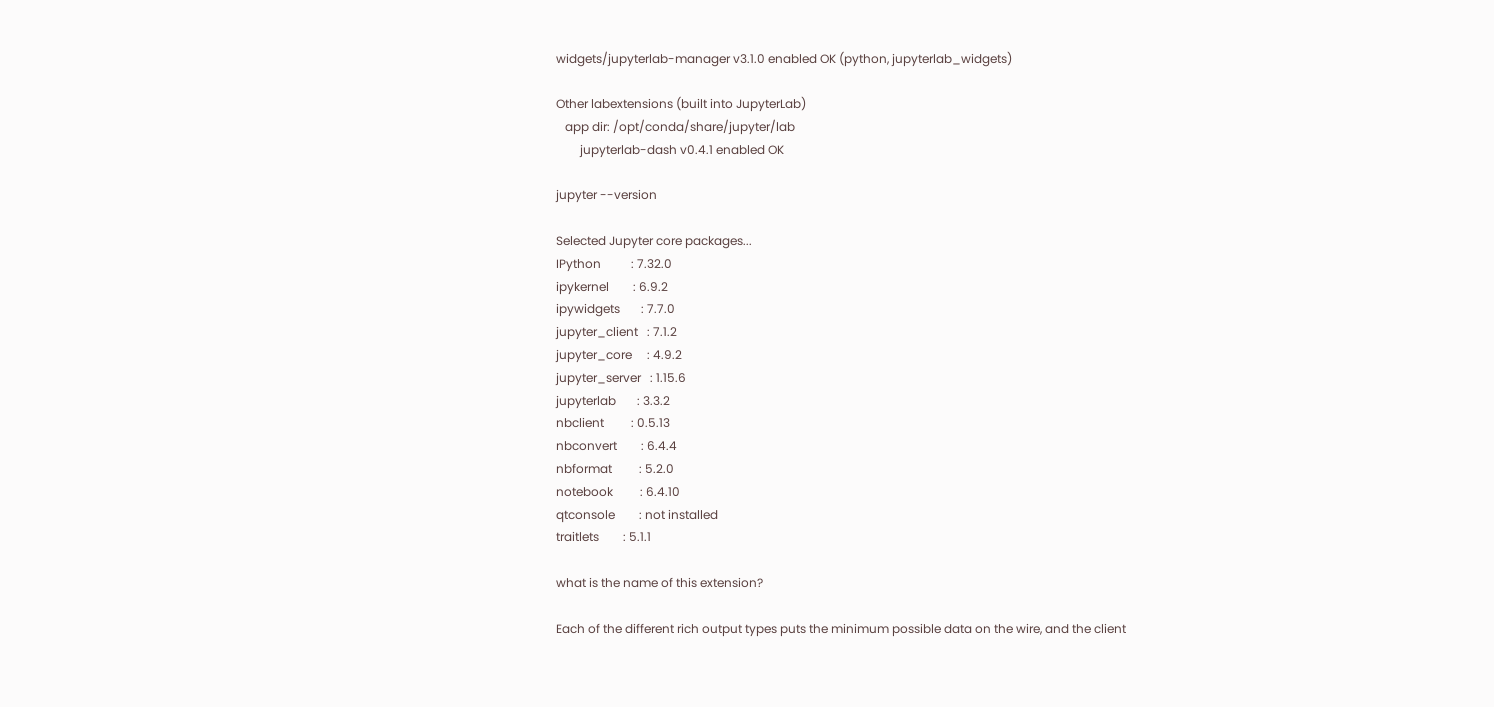widgets/jupyterlab-manager v3.1.0 enabled OK (python, jupyterlab_widgets)

Other labextensions (built into JupyterLab)
   app dir: /opt/conda/share/jupyter/lab
        jupyterlab-dash v0.4.1 enabled OK

jupyter --version

Selected Jupyter core packages...
IPython          : 7.32.0
ipykernel        : 6.9.2
ipywidgets       : 7.7.0
jupyter_client   : 7.1.2
jupyter_core     : 4.9.2
jupyter_server   : 1.15.6
jupyterlab       : 3.3.2
nbclient         : 0.5.13
nbconvert        : 6.4.4
nbformat         : 5.2.0
notebook         : 6.4.10
qtconsole        : not installed
traitlets        : 5.1.1

what is the name of this extension?

Each of the different rich output types puts the minimum possible data on the wire, and the client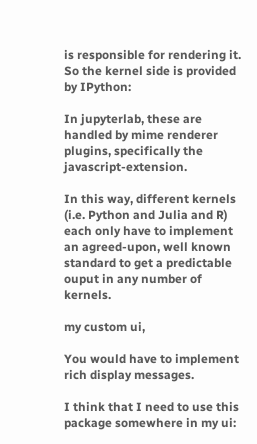is responsible for rendering it. So the kernel side is provided by IPython:

In jupyterlab, these are handled by mime renderer plugins, specifically the javascript-extension.

In this way, different kernels (i.e. Python and Julia and R) each only have to implement an agreed-upon, well known standard to get a predictable ouput in any number of kernels.

my custom ui,

You would have to implement rich display messages.

I think that I need to use this package somewhere in my ui: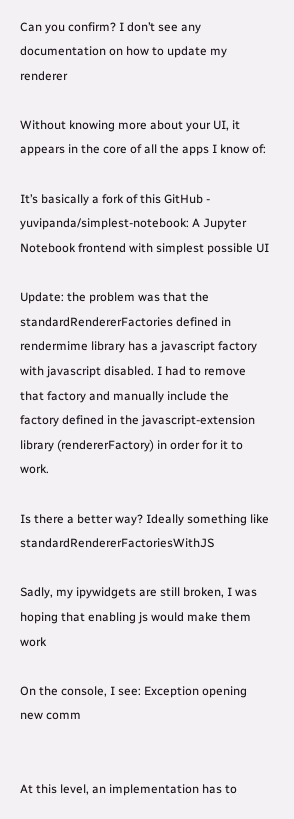Can you confirm? I don’t see any documentation on how to update my renderer

Without knowing more about your UI, it appears in the core of all the apps I know of:

It’s basically a fork of this GitHub - yuvipanda/simplest-notebook: A Jupyter Notebook frontend with simplest possible UI

Update: the problem was that the standardRendererFactories defined in rendermime library has a javascript factory with javascript disabled. I had to remove that factory and manually include the factory defined in the javascript-extension library (rendererFactory) in order for it to work.

Is there a better way? Ideally something like standardRendererFactoriesWithJS

Sadly, my ipywidgets are still broken, I was hoping that enabling js would make them work

On the console, I see: Exception opening new comm


At this level, an implementation has to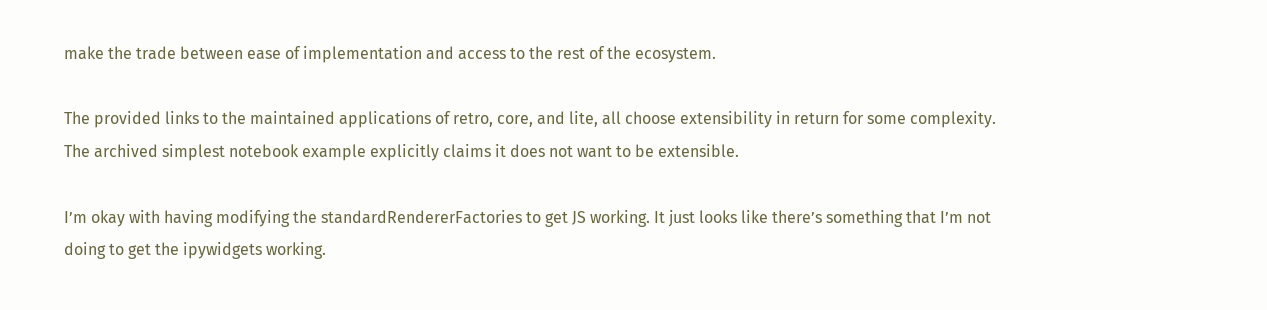make the trade between ease of implementation and access to the rest of the ecosystem.

The provided links to the maintained applications of retro, core, and lite, all choose extensibility in return for some complexity. The archived simplest notebook example explicitly claims it does not want to be extensible.

I’m okay with having modifying the standardRendererFactories to get JS working. It just looks like there’s something that I’m not doing to get the ipywidgets working.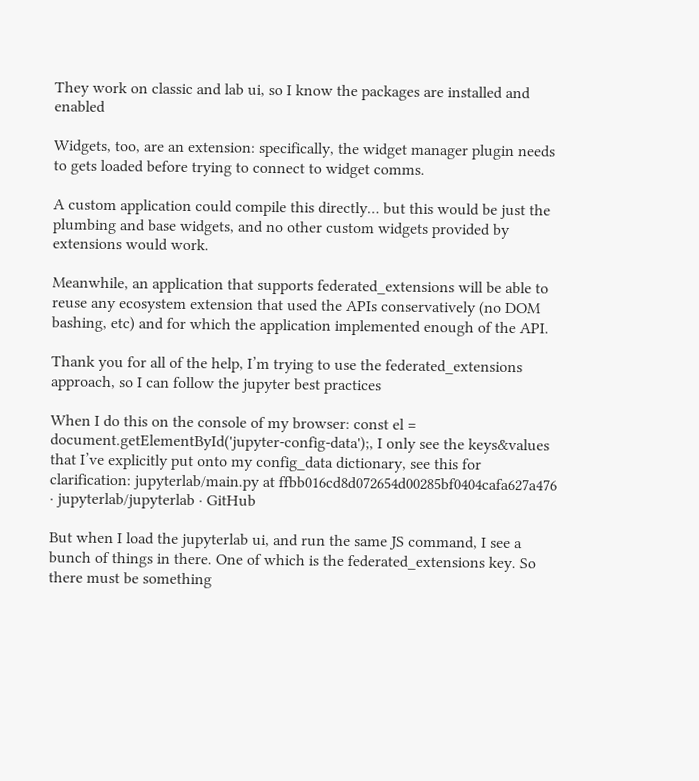They work on classic and lab ui, so I know the packages are installed and enabled

Widgets, too, are an extension: specifically, the widget manager plugin needs to gets loaded before trying to connect to widget comms.

A custom application could compile this directly… but this would be just the plumbing and base widgets, and no other custom widgets provided by extensions would work.

Meanwhile, an application that supports federated_extensions will be able to reuse any ecosystem extension that used the APIs conservatively (no DOM bashing, etc) and for which the application implemented enough of the API.

Thank you for all of the help, I’m trying to use the federated_extensions approach, so I can follow the jupyter best practices

When I do this on the console of my browser: const el = document.getElementById('jupyter-config-data');, I only see the keys&values that I’ve explicitly put onto my config_data dictionary, see this for clarification: jupyterlab/main.py at ffbb016cd8d072654d00285bf0404cafa627a476 · jupyterlab/jupyterlab · GitHub

But when I load the jupyterlab ui, and run the same JS command, I see a bunch of things in there. One of which is the federated_extensions key. So there must be something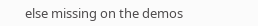else missing on the demos